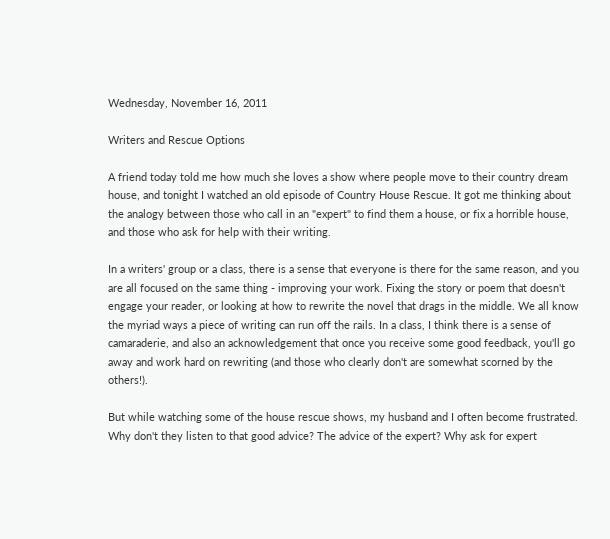Wednesday, November 16, 2011

Writers and Rescue Options

A friend today told me how much she loves a show where people move to their country dream house, and tonight I watched an old episode of Country House Rescue. It got me thinking about the analogy between those who call in an "expert" to find them a house, or fix a horrible house, and those who ask for help with their writing.

In a writers' group or a class, there is a sense that everyone is there for the same reason, and you are all focused on the same thing - improving your work. Fixing the story or poem that doesn't engage your reader, or looking at how to rewrite the novel that drags in the middle. We all know the myriad ways a piece of writing can run off the rails. In a class, I think there is a sense of camaraderie, and also an acknowledgement that once you receive some good feedback, you'll go away and work hard on rewriting (and those who clearly don't are somewhat scorned by the others!).

But while watching some of the house rescue shows, my husband and I often become frustrated. Why don't they listen to that good advice? The advice of the expert? Why ask for expert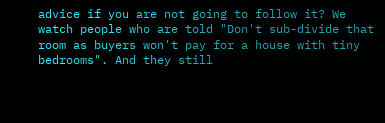advice if you are not going to follow it? We watch people who are told "Don't sub-divide that room as buyers won't pay for a house with tiny bedrooms". And they still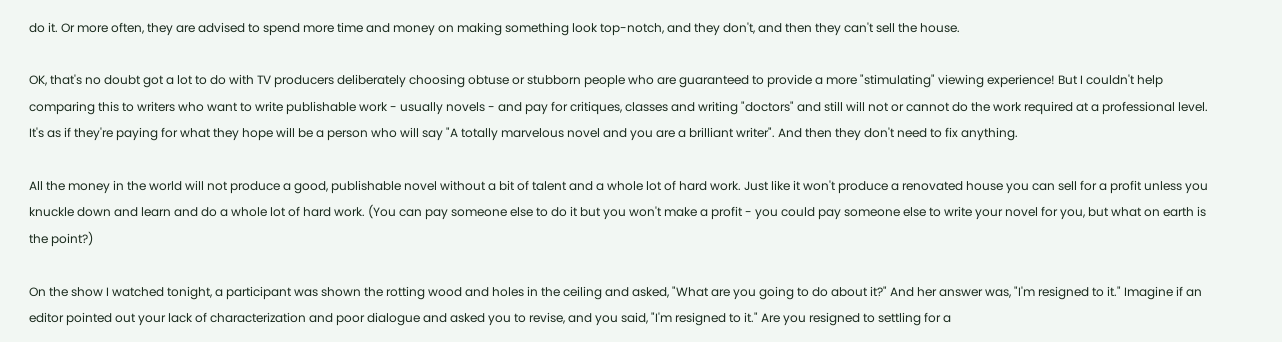do it. Or more often, they are advised to spend more time and money on making something look top-notch, and they don't, and then they can't sell the house.

OK, that's no doubt got a lot to do with TV producers deliberately choosing obtuse or stubborn people who are guaranteed to provide a more "stimulating" viewing experience! But I couldn't help comparing this to writers who want to write publishable work - usually novels - and pay for critiques, classes and writing "doctors" and still will not or cannot do the work required at a professional level. It's as if they're paying for what they hope will be a person who will say "A totally marvelous novel and you are a brilliant writer". And then they don't need to fix anything.

All the money in the world will not produce a good, publishable novel without a bit of talent and a whole lot of hard work. Just like it won't produce a renovated house you can sell for a profit unless you knuckle down and learn and do a whole lot of hard work. (You can pay someone else to do it but you won't make a profit - you could pay someone else to write your novel for you, but what on earth is the point?)

On the show I watched tonight, a participant was shown the rotting wood and holes in the ceiling and asked, "What are you going to do about it?" And her answer was, "I'm resigned to it." Imagine if an editor pointed out your lack of characterization and poor dialogue and asked you to revise, and you said, "I'm resigned to it." Are you resigned to settling for a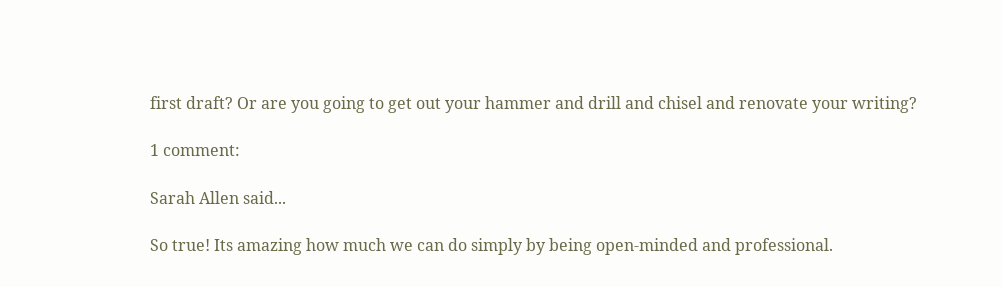first draft? Or are you going to get out your hammer and drill and chisel and renovate your writing?

1 comment:

Sarah Allen said...

So true! Its amazing how much we can do simply by being open-minded and professional.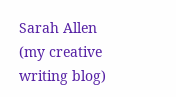Sarah Allen
(my creative writing blog)